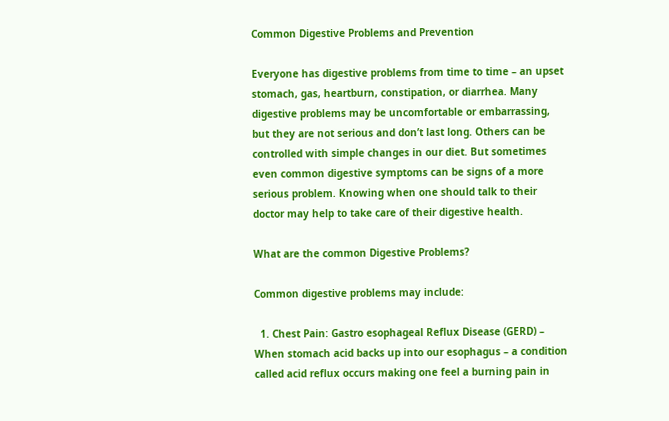Common Digestive Problems and Prevention

Everyone has digestive problems from time to time – an upset stomach, gas, heartburn, constipation, or diarrhea. Many digestive problems may be uncomfortable or embarrassing, but they are not serious and don’t last long. Others can be controlled with simple changes in our diet. But sometimes even common digestive symptoms can be signs of a more serious problem. Knowing when one should talk to their doctor may help to take care of their digestive health.

What are the common Digestive Problems?

Common digestive problems may include:

  1. Chest Pain: Gastro esophageal Reflux Disease (GERD) – When stomach acid backs up into our esophagus – a condition called acid reflux occurs making one feel a burning pain in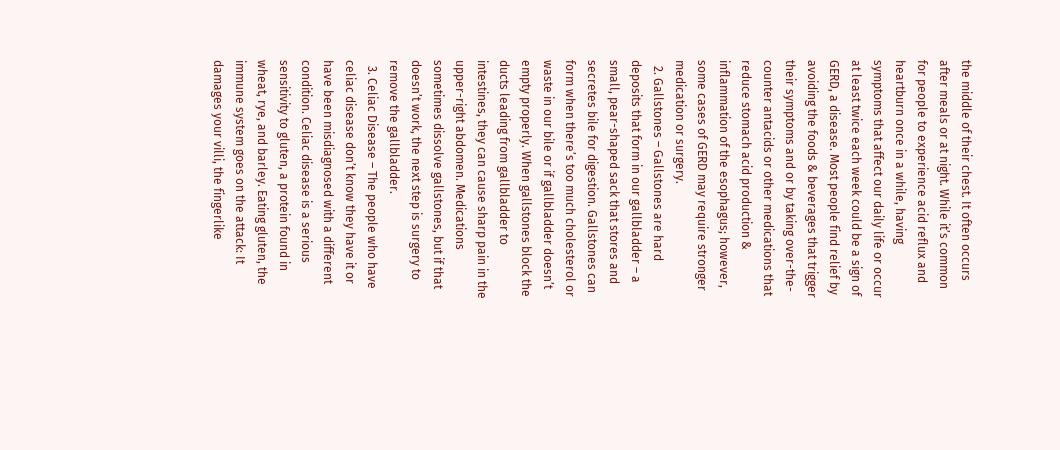the middle of their chest. It often occurs after meals or at night. While it’s common for people to experience acid reflux and heartburn once in a while, having symptoms that affect our daily life or occur at least twice each week could be a sign of GERD, a disease. Most people find relief by avoiding the foods & beverages that trigger their symptoms and or by taking over-the-counter antacids or other medications that reduce stomach acid production & inflammation of the esophagus; however, some cases of GERD may require stronger medication or surgery.
  2. Gallstones – Gallstones are hard deposits that form in our gallbladder – a small, pear-shaped sack that stores and secretes bile for digestion. Gallstones can form when there’s too much cholesterol or waste in our bile or if gallbladder doesn’t empty properly. When gallstones block the ducts leading from gallbladder to intestines, they can cause sharp pain in the upper-right abdomen. Medications sometimes dissolve gallstones, but if that doesn’t work, the next step is surgery to remove the gallbladder.
  3. Celiac Disease – The people who have celiac disease don’t know they have it or have been misdiagnosed with a different condition. Celiac disease is a serious sensitivity to gluten, a protein found in wheat, rye, and barley. Eating gluten, the immune system goes on the attack: It damages your villi, the fingerlike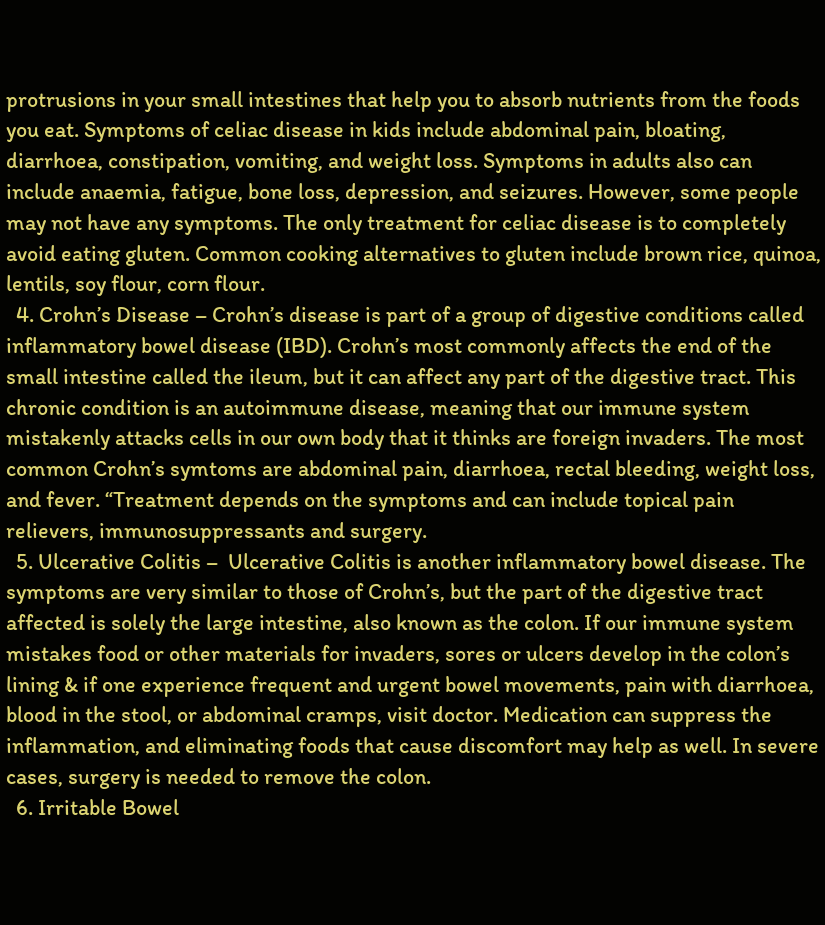protrusions in your small intestines that help you to absorb nutrients from the foods you eat. Symptoms of celiac disease in kids include abdominal pain, bloating, diarrhoea, constipation, vomiting, and weight loss. Symptoms in adults also can include anaemia, fatigue, bone loss, depression, and seizures. However, some people may not have any symptoms. The only treatment for celiac disease is to completely avoid eating gluten. Common cooking alternatives to gluten include brown rice, quinoa, lentils, soy flour, corn flour.
  4. Crohn’s Disease – Crohn’s disease is part of a group of digestive conditions called inflammatory bowel disease (IBD). Crohn’s most commonly affects the end of the small intestine called the ileum, but it can affect any part of the digestive tract. This chronic condition is an autoimmune disease, meaning that our immune system mistakenly attacks cells in our own body that it thinks are foreign invaders. The most  common Crohn’s symtoms are abdominal pain, diarrhoea, rectal bleeding, weight loss, and fever. “Treatment depends on the symptoms and can include topical pain relievers, immunosuppressants and surgery.
  5. Ulcerative Colitis –  Ulcerative Colitis is another inflammatory bowel disease. The symptoms are very similar to those of Crohn’s, but the part of the digestive tract affected is solely the large intestine, also known as the colon. If our immune system mistakes food or other materials for invaders, sores or ulcers develop in the colon’s lining & if one experience frequent and urgent bowel movements, pain with diarrhoea, blood in the stool, or abdominal cramps, visit doctor. Medication can suppress the inflammation, and eliminating foods that cause discomfort may help as well. In severe cases, surgery is needed to remove the colon.
  6. Irritable Bowel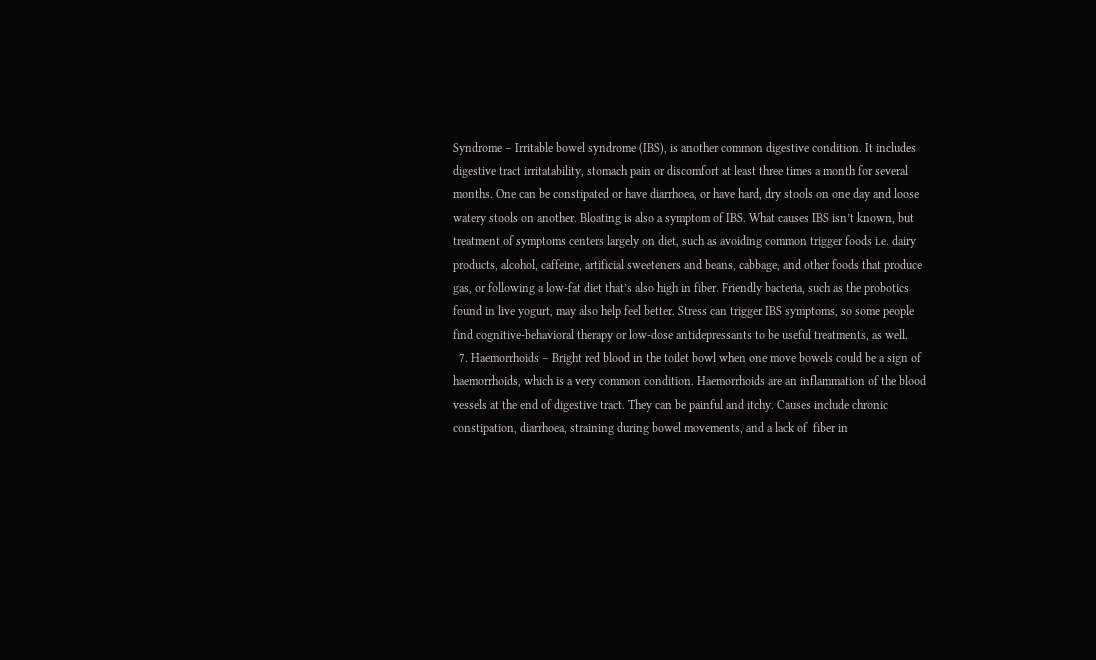Syndrome – Irritable bowel syndrome (IBS), is another common digestive condition. It includes digestive tract irritatability, stomach pain or discomfort at least three times a month for several months. One can be constipated or have diarrhoea, or have hard, dry stools on one day and loose watery stools on another. Bloating is also a symptom of IBS. What causes IBS isn’t known, but treatment of symptoms centers largely on diet, such as avoiding common trigger foods i.e. dairy products, alcohol, caffeine, artificial sweeteners and beans, cabbage, and other foods that produce gas, or following a low-fat diet that’s also high in fiber. Friendly bacteria, such as the probotics found in live yogurt, may also help feel better. Stress can trigger IBS symptoms, so some people find cognitive-behavioral therapy or low-dose antidepressants to be useful treatments, as well.
  7. Haemorrhoids – Bright red blood in the toilet bowl when one move bowels could be a sign of haemorrhoids, which is a very common condition. Haemorrhoids are an inflammation of the blood vessels at the end of digestive tract. They can be painful and itchy. Causes include chronic constipation, diarrhoea, straining during bowel movements, and a lack of  fiber in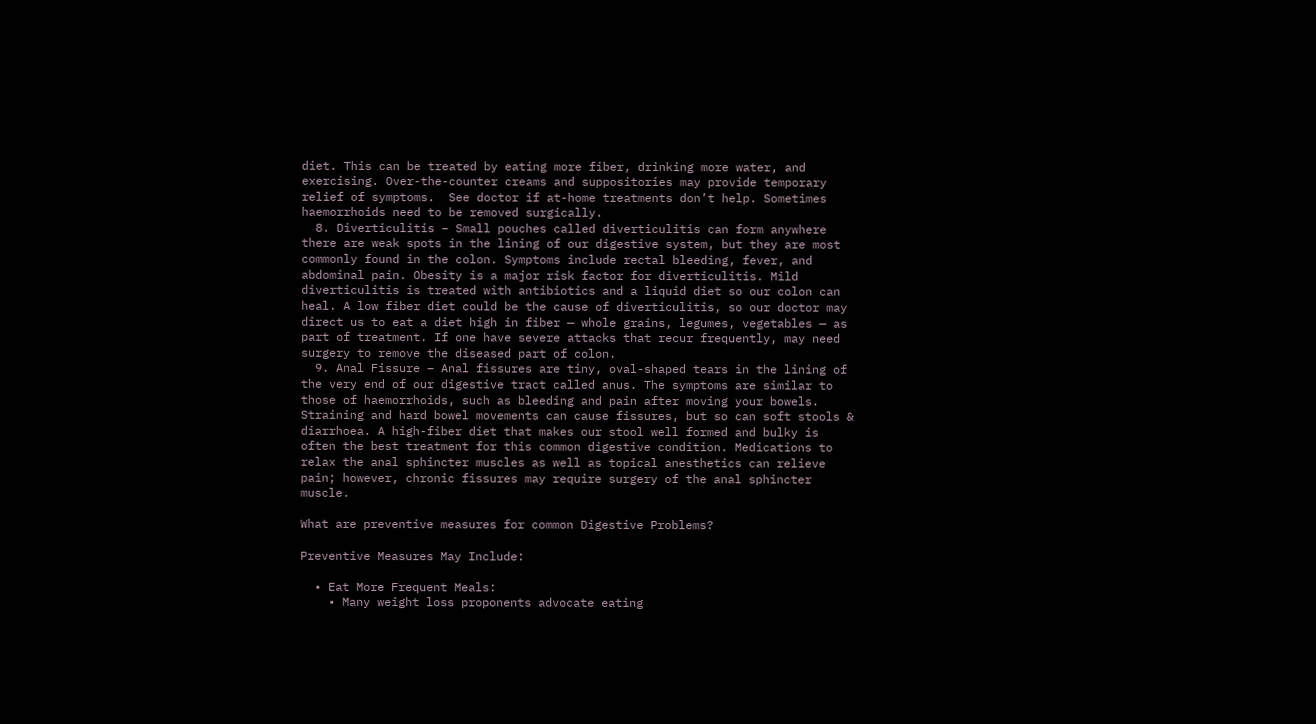diet. This can be treated by eating more fiber, drinking more water, and exercising. Over-the-counter creams and suppositories may provide temporary relief of symptoms.  See doctor if at-home treatments don’t help. Sometimes haemorrhoids need to be removed surgically.
  8. Diverticulitis – Small pouches called diverticulitis can form anywhere there are weak spots in the lining of our digestive system, but they are most commonly found in the colon. Symptoms include rectal bleeding, fever, and abdominal pain. Obesity is a major risk factor for diverticulitis. Mild diverticulitis is treated with antibiotics and a liquid diet so our colon can heal. A low fiber diet could be the cause of diverticulitis, so our doctor may direct us to eat a diet high in fiber — whole grains, legumes, vegetables — as part of treatment. If one have severe attacks that recur frequently, may need surgery to remove the diseased part of colon.
  9. Anal Fissure – Anal fissures are tiny, oval-shaped tears in the lining of the very end of our digestive tract called anus. The symptoms are similar to those of haemorrhoids, such as bleeding and pain after moving your bowels. Straining and hard bowel movements can cause fissures, but so can soft stools & diarrhoea. A high-fiber diet that makes our stool well formed and bulky is often the best treatment for this common digestive condition. Medications to relax the anal sphincter muscles as well as topical anesthetics can relieve pain; however, chronic fissures may require surgery of the anal sphincter muscle.

What are preventive measures for common Digestive Problems?

Preventive Measures May Include:

  • Eat More Frequent Meals:
    • Many weight loss proponents advocate eating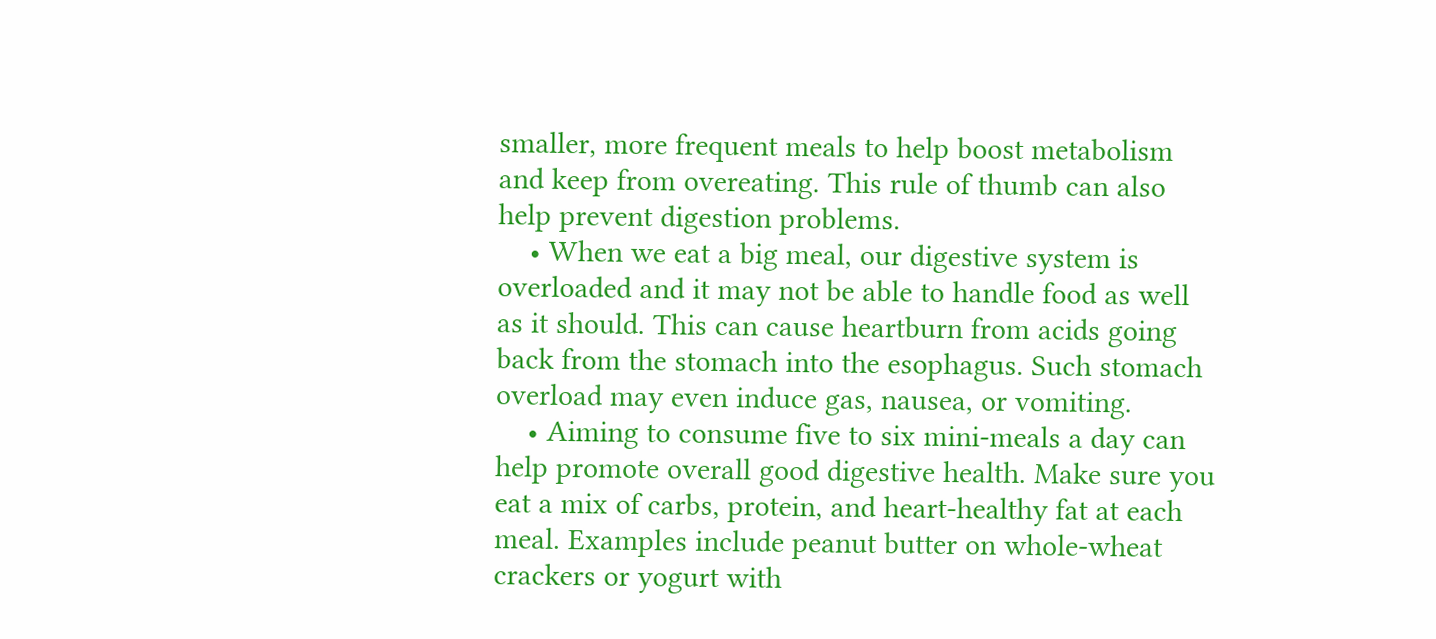smaller, more frequent meals to help boost metabolism and keep from overeating. This rule of thumb can also help prevent digestion problems.
    • When we eat a big meal, our digestive system is overloaded and it may not be able to handle food as well as it should. This can cause heartburn from acids going back from the stomach into the esophagus. Such stomach overload may even induce gas, nausea, or vomiting.
    • Aiming to consume five to six mini-meals a day can help promote overall good digestive health. Make sure you eat a mix of carbs, protein, and heart-healthy fat at each meal. Examples include peanut butter on whole-wheat crackers or yogurt with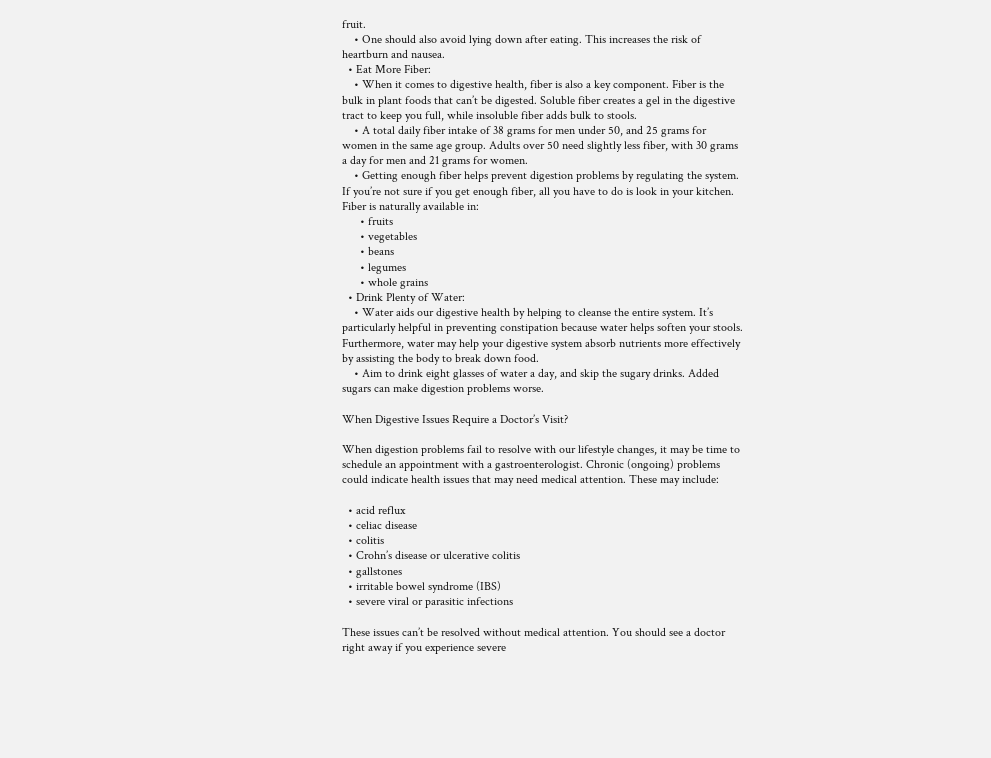fruit.
    • One should also avoid lying down after eating. This increases the risk of heartburn and nausea.
  • Eat More Fiber:
    • When it comes to digestive health, fiber is also a key component. Fiber is the bulk in plant foods that can’t be digested. Soluble fiber creates a gel in the digestive tract to keep you full, while insoluble fiber adds bulk to stools.
    • A total daily fiber intake of 38 grams for men under 50, and 25 grams for women in the same age group. Adults over 50 need slightly less fiber, with 30 grams a day for men and 21 grams for women.
    • Getting enough fiber helps prevent digestion problems by regulating the system. If you’re not sure if you get enough fiber, all you have to do is look in your kitchen. Fiber is naturally available in:
      • fruits
      • vegetables
      • beans
      • legumes
      • whole grains
  • Drink Plenty of Water:
    • Water aids our digestive health by helping to cleanse the entire system. It’s particularly helpful in preventing constipation because water helps soften your stools. Furthermore, water may help your digestive system absorb nutrients more effectively by assisting the body to break down food.
    • Aim to drink eight glasses of water a day, and skip the sugary drinks. Added sugars can make digestion problems worse.

When Digestive Issues Require a Doctor’s Visit?

When digestion problems fail to resolve with our lifestyle changes, it may be time to schedule an appointment with a gastroenterologist. Chronic (ongoing) problems could indicate health issues that may need medical attention. These may include:

  • acid reflux
  • celiac disease
  • colitis
  • Crohn’s disease or ulcerative colitis
  • gallstones
  • irritable bowel syndrome (IBS)
  • severe viral or parasitic infections

These issues can’t be resolved without medical attention. You should see a doctor right away if you experience severe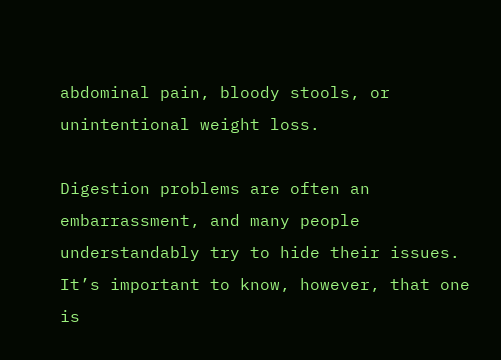abdominal pain, bloody stools, or unintentional weight loss.

Digestion problems are often an embarrassment, and many people understandably try to hide their issues. It’s important to know, however, that one is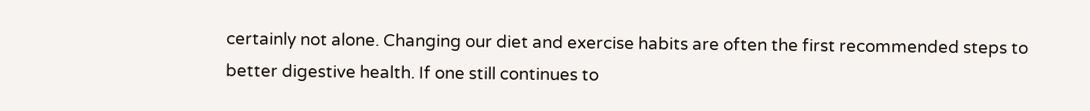certainly not alone. Changing our diet and exercise habits are often the first recommended steps to better digestive health. If one still continues to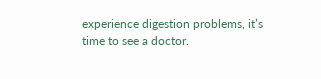experience digestion problems, it’s time to see a doctor.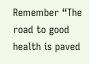Remember “The road to good health is paved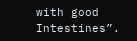with good Intestines”.